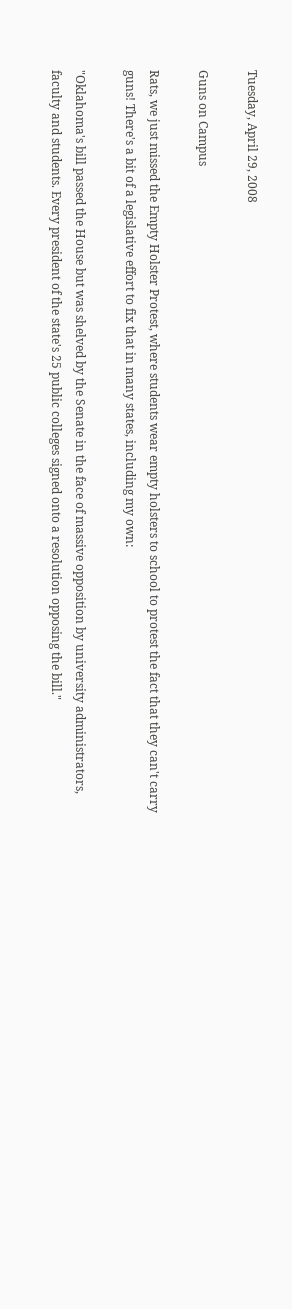Tuesday, April 29, 2008

Guns on Campus

Rats, we just missed the Empty Holster Protest, where students wear empty holsters to school to protest the fact that they can't carry guns! There's a bit of a legislative effort to fix that in many states, including my own:

"Oklahoma's bill passed the House but was shelved by the Senate in the face of massive opposition by university administrators, faculty and students. Every president of the state's 25 public colleges signed onto a resolution opposing the bill."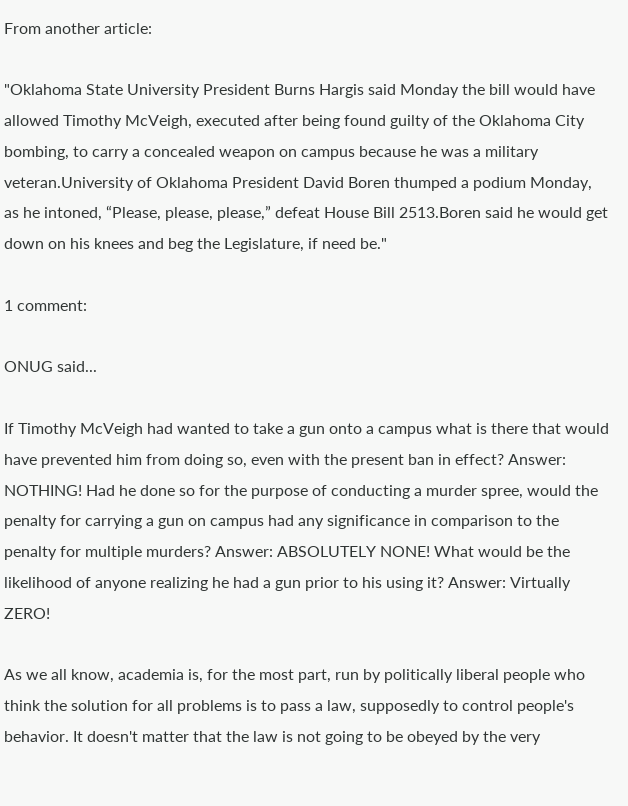From another article:

"Oklahoma State University President Burns Hargis said Monday the bill would have allowed Timothy McVeigh, executed after being found guilty of the Oklahoma City bombing, to carry a concealed weapon on campus because he was a military veteran.University of Oklahoma President David Boren thumped a podium Monday, as he intoned, “Please, please, please,” defeat House Bill 2513.Boren said he would get down on his knees and beg the Legislature, if need be."

1 comment:

ONUG said...

If Timothy McVeigh had wanted to take a gun onto a campus what is there that would have prevented him from doing so, even with the present ban in effect? Answer: NOTHING! Had he done so for the purpose of conducting a murder spree, would the penalty for carrying a gun on campus had any significance in comparison to the penalty for multiple murders? Answer: ABSOLUTELY NONE! What would be the likelihood of anyone realizing he had a gun prior to his using it? Answer: Virtually ZERO!

As we all know, academia is, for the most part, run by politically liberal people who think the solution for all problems is to pass a law, supposedly to control people's behavior. It doesn't matter that the law is not going to be obeyed by the very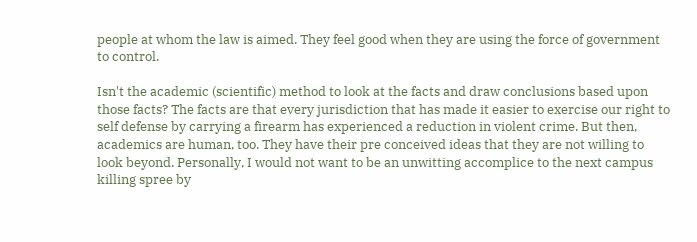people at whom the law is aimed. They feel good when they are using the force of government to control.

Isn't the academic (scientific) method to look at the facts and draw conclusions based upon those facts? The facts are that every jurisdiction that has made it easier to exercise our right to self defense by carrying a firearm has experienced a reduction in violent crime. But then, academics are human, too. They have their pre conceived ideas that they are not willing to look beyond. Personally, I would not want to be an unwitting accomplice to the next campus killing spree by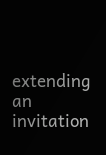extending an invitation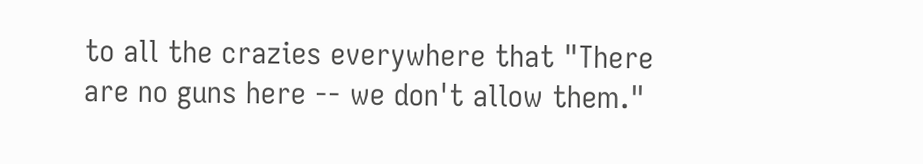to all the crazies everywhere that "There are no guns here -- we don't allow them."